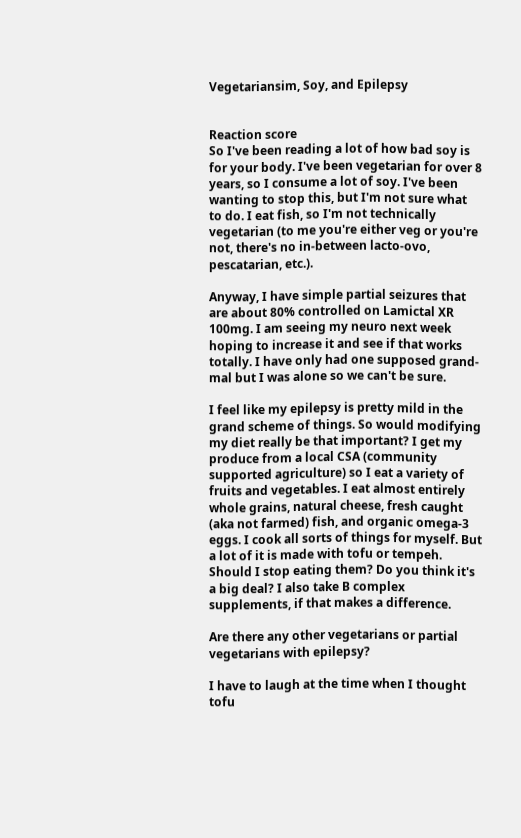Vegetariansim, Soy, and Epilepsy


Reaction score
So I've been reading a lot of how bad soy is for your body. I've been vegetarian for over 8 years, so I consume a lot of soy. I've been wanting to stop this, but I'm not sure what to do. I eat fish, so I'm not technically vegetarian (to me you're either veg or you're not, there's no in-between lacto-ovo, pescatarian, etc.).

Anyway, I have simple partial seizures that are about 80% controlled on Lamictal XR 100mg. I am seeing my neuro next week hoping to increase it and see if that works totally. I have only had one supposed grand-mal but I was alone so we can't be sure.

I feel like my epilepsy is pretty mild in the grand scheme of things. So would modifying my diet really be that important? I get my produce from a local CSA (community supported agriculture) so I eat a variety of fruits and vegetables. I eat almost entirely whole grains, natural cheese, fresh caught (aka not farmed) fish, and organic omega-3 eggs. I cook all sorts of things for myself. But a lot of it is made with tofu or tempeh. Should I stop eating them? Do you think it's a big deal? I also take B complex supplements, if that makes a difference.

Are there any other vegetarians or partial vegetarians with epilepsy?

I have to laugh at the time when I thought tofu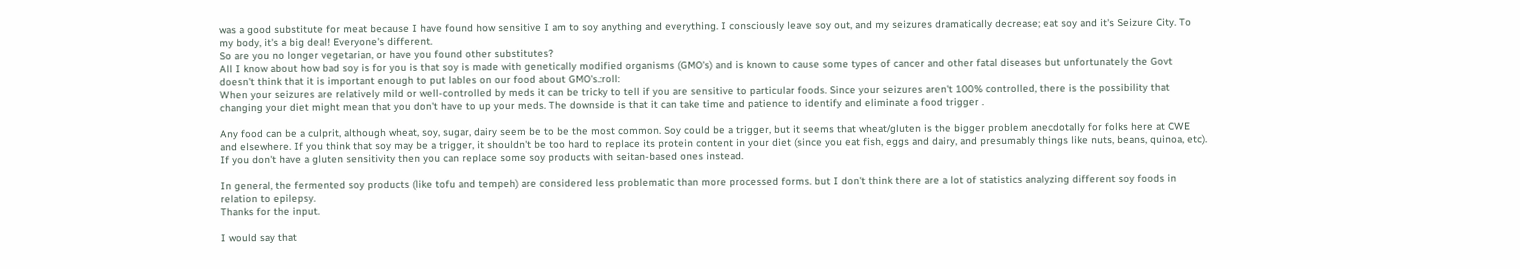was a good substitute for meat because I have found how sensitive I am to soy anything and everything. I consciously leave soy out, and my seizures dramatically decrease; eat soy and it's Seizure City. To my body, it's a big deal! Everyone's different.
So are you no longer vegetarian, or have you found other substitutes?
All I know about how bad soy is for you is that soy is made with genetically modified organisms (GMO's) and is known to cause some types of cancer and other fatal diseases but unfortunately the Govt doesn't think that it is important enough to put lables on our food about GMO's.:roll:
When your seizures are relatively mild or well-controlled by meds it can be tricky to tell if you are sensitive to particular foods. Since your seizures aren't 100% controlled, there is the possibility that changing your diet might mean that you don't have to up your meds. The downside is that it can take time and patience to identify and eliminate a food trigger .

Any food can be a culprit, although wheat, soy, sugar, dairy seem be to be the most common. Soy could be a trigger, but it seems that wheat/gluten is the bigger problem anecdotally for folks here at CWE and elsewhere. If you think that soy may be a trigger, it shouldn't be too hard to replace its protein content in your diet (since you eat fish, eggs and dairy, and presumably things like nuts, beans, quinoa, etc). If you don't have a gluten sensitivity then you can replace some soy products with seitan-based ones instead.

In general, the fermented soy products (like tofu and tempeh) are considered less problematic than more processed forms. but I don't think there are a lot of statistics analyzing different soy foods in relation to epilepsy.
Thanks for the input.

I would say that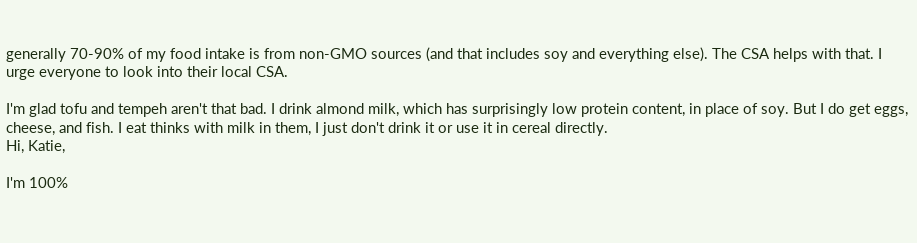generally 70-90% of my food intake is from non-GMO sources (and that includes soy and everything else). The CSA helps with that. I urge everyone to look into their local CSA.

I'm glad tofu and tempeh aren't that bad. I drink almond milk, which has surprisingly low protein content, in place of soy. But I do get eggs, cheese, and fish. I eat thinks with milk in them, I just don't drink it or use it in cereal directly.
Hi, Katie,

I'm 100%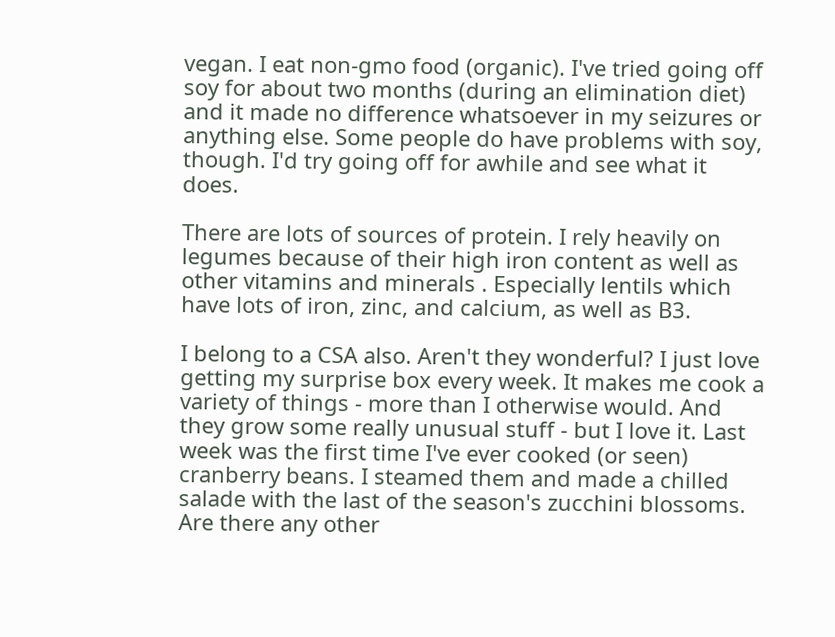vegan. I eat non-gmo food (organic). I've tried going off soy for about two months (during an elimination diet) and it made no difference whatsoever in my seizures or anything else. Some people do have problems with soy, though. I'd try going off for awhile and see what it does.

There are lots of sources of protein. I rely heavily on legumes because of their high iron content as well as other vitamins and minerals . Especially lentils which have lots of iron, zinc, and calcium, as well as B3.

I belong to a CSA also. Aren't they wonderful? I just love getting my surprise box every week. It makes me cook a variety of things - more than I otherwise would. And they grow some really unusual stuff - but I love it. Last week was the first time I've ever cooked (or seen) cranberry beans. I steamed them and made a chilled salade with the last of the season's zucchini blossoms.
Are there any other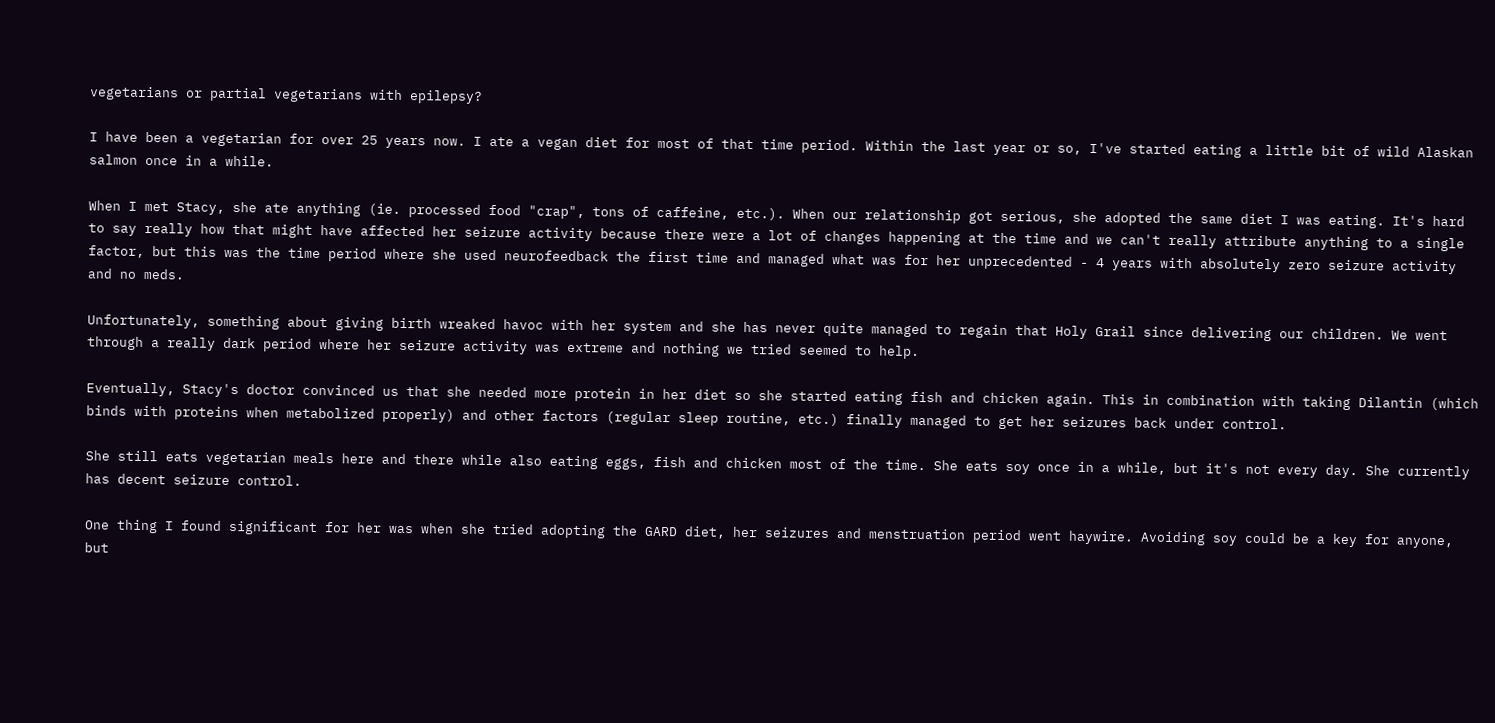vegetarians or partial vegetarians with epilepsy?

I have been a vegetarian for over 25 years now. I ate a vegan diet for most of that time period. Within the last year or so, I've started eating a little bit of wild Alaskan salmon once in a while.

When I met Stacy, she ate anything (ie. processed food "crap", tons of caffeine, etc.). When our relationship got serious, she adopted the same diet I was eating. It's hard to say really how that might have affected her seizure activity because there were a lot of changes happening at the time and we can't really attribute anything to a single factor, but this was the time period where she used neurofeedback the first time and managed what was for her unprecedented - 4 years with absolutely zero seizure activity and no meds.

Unfortunately, something about giving birth wreaked havoc with her system and she has never quite managed to regain that Holy Grail since delivering our children. We went through a really dark period where her seizure activity was extreme and nothing we tried seemed to help.

Eventually, Stacy's doctor convinced us that she needed more protein in her diet so she started eating fish and chicken again. This in combination with taking Dilantin (which binds with proteins when metabolized properly) and other factors (regular sleep routine, etc.) finally managed to get her seizures back under control.

She still eats vegetarian meals here and there while also eating eggs, fish and chicken most of the time. She eats soy once in a while, but it's not every day. She currently has decent seizure control.

One thing I found significant for her was when she tried adopting the GARD diet, her seizures and menstruation period went haywire. Avoiding soy could be a key for anyone, but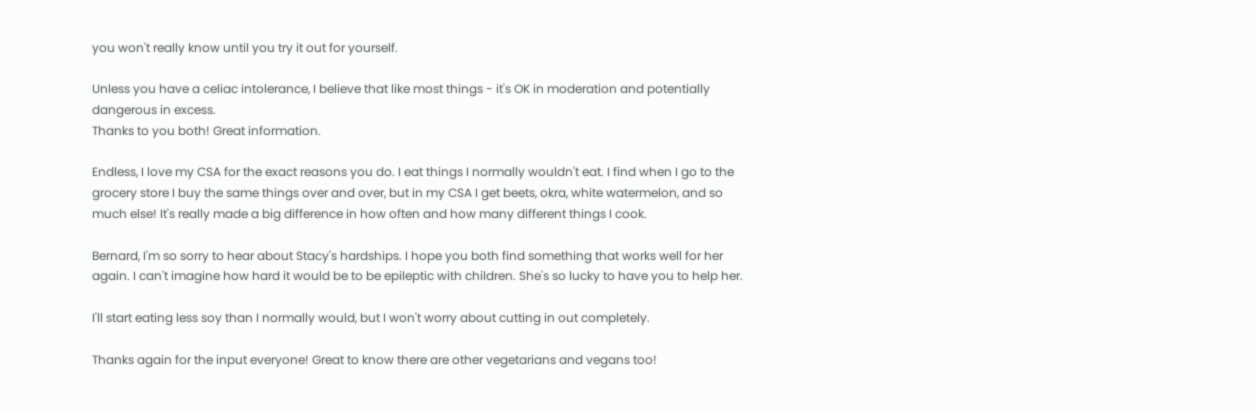you won't really know until you try it out for yourself.

Unless you have a celiac intolerance, I believe that like most things - it's OK in moderation and potentially dangerous in excess.
Thanks to you both! Great information.

Endless, I love my CSA for the exact reasons you do. I eat things I normally wouldn't eat. I find when I go to the grocery store I buy the same things over and over, but in my CSA I get beets, okra, white watermelon, and so much else! It's really made a big difference in how often and how many different things I cook.

Bernard, I'm so sorry to hear about Stacy's hardships. I hope you both find something that works well for her again. I can't imagine how hard it would be to be epileptic with children. She's so lucky to have you to help her.

I'll start eating less soy than I normally would, but I won't worry about cutting in out completely.

Thanks again for the input everyone! Great to know there are other vegetarians and vegans too!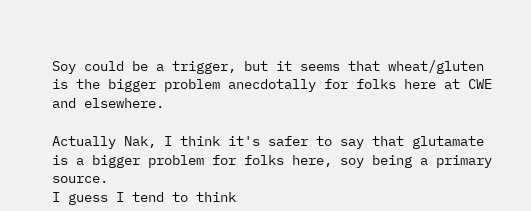Soy could be a trigger, but it seems that wheat/gluten is the bigger problem anecdotally for folks here at CWE and elsewhere.

Actually Nak, I think it's safer to say that glutamate is a bigger problem for folks here, soy being a primary source.
I guess I tend to think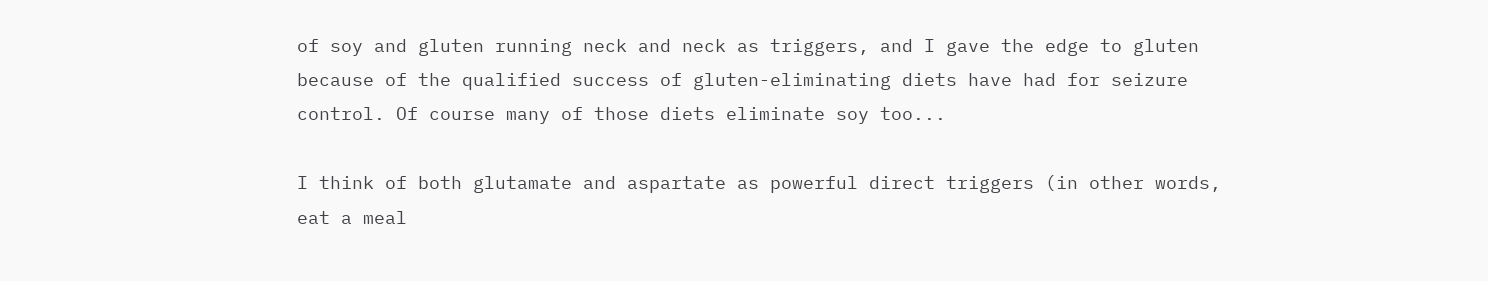of soy and gluten running neck and neck as triggers, and I gave the edge to gluten because of the qualified success of gluten-eliminating diets have had for seizure control. Of course many of those diets eliminate soy too...

I think of both glutamate and aspartate as powerful direct triggers (in other words, eat a meal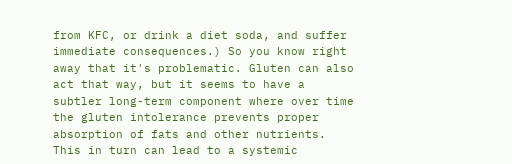from KFC, or drink a diet soda, and suffer immediate consequences.) So you know right away that it's problematic. Gluten can also act that way, but it seems to have a subtler long-term component where over time the gluten intolerance prevents proper absorption of fats and other nutrients. This in turn can lead to a systemic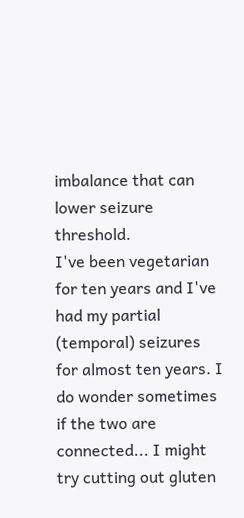imbalance that can lower seizure threshold.
I've been vegetarian for ten years and I've had my partial (temporal) seizures for almost ten years. I do wonder sometimes if the two are connected... I might try cutting out gluten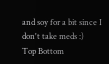and soy for a bit since I don't take meds :)
Top Bottom